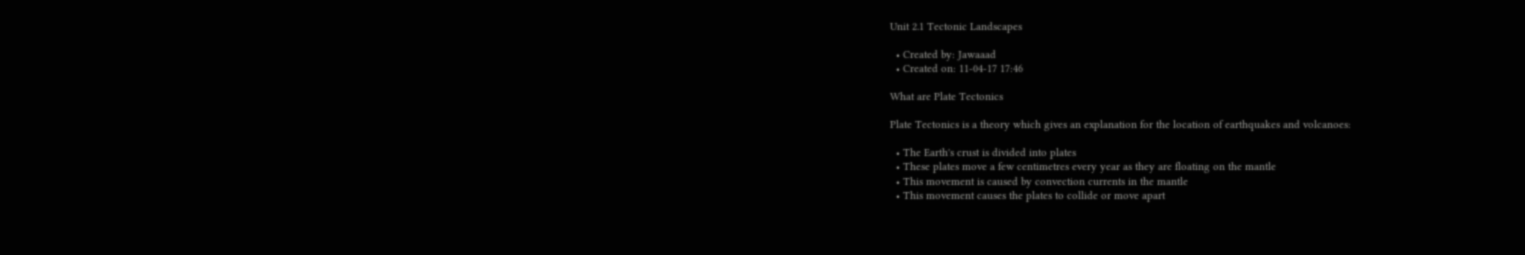Unit 2.1 Tectonic Landscapes

  • Created by: Jawaaad
  • Created on: 11-04-17 17:46

What are Plate Tectonics

Plate Tectonics is a theory which gives an explanation for the location of earthquakes and volcanoes:

  • The Earth's crust is divided into plates
  • These plates move a few centimetres every year as they are floating on the mantle
  • This movement is caused by convection currents in the mantle
  • This movement causes the plates to collide or move apart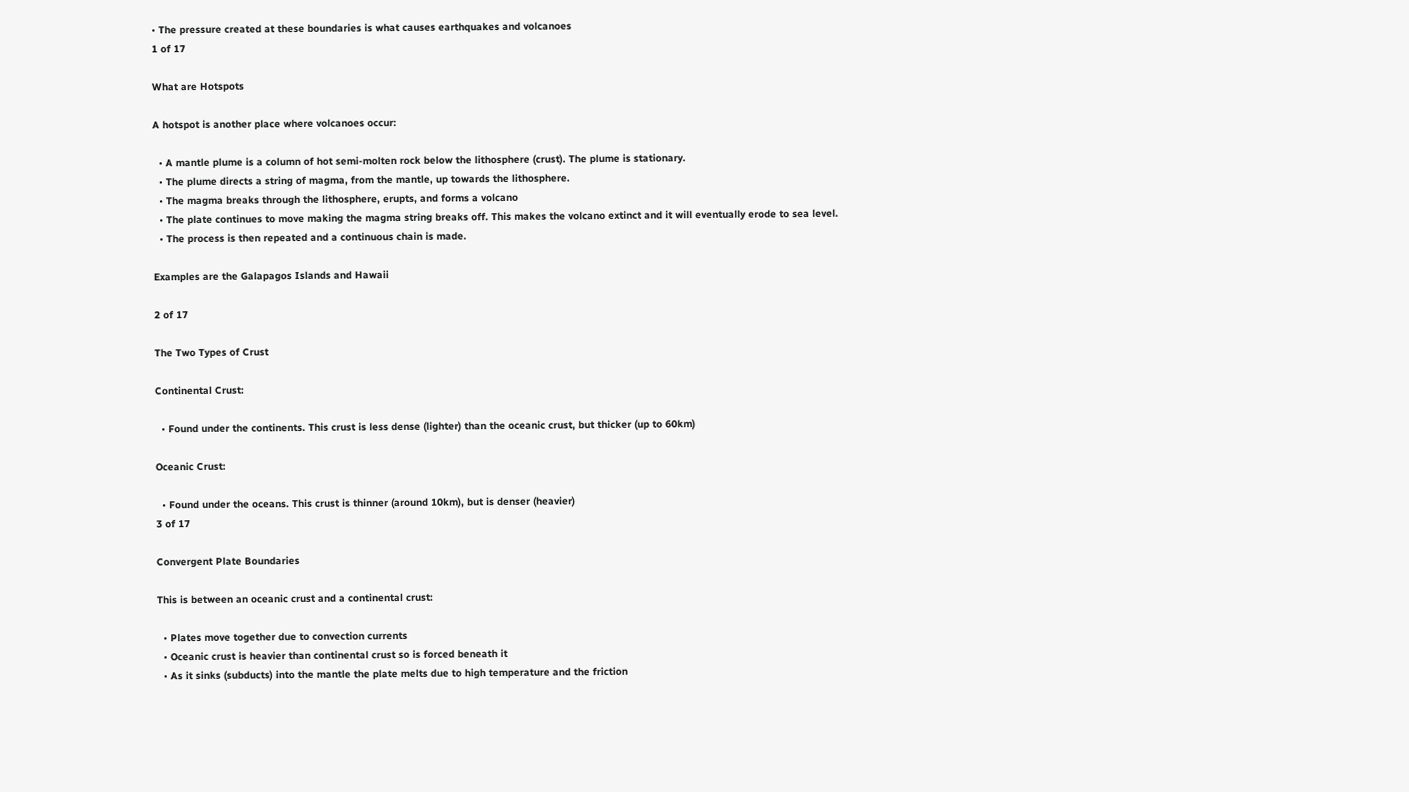• The pressure created at these boundaries is what causes earthquakes and volcanoes
1 of 17

What are Hotspots

A hotspot is another place where volcanoes occur:

  • A mantle plume is a column of hot semi-molten rock below the lithosphere (crust). The plume is stationary.
  • The plume directs a string of magma, from the mantle, up towards the lithosphere.
  • The magma breaks through the lithosphere, erupts, and forms a volcano
  • The plate continues to move making the magma string breaks off. This makes the volcano extinct and it will eventually erode to sea level.
  • The process is then repeated and a continuous chain is made.

Examples are the Galapagos Islands and Hawaii

2 of 17

The Two Types of Crust

Continental Crust:

  • Found under the continents. This crust is less dense (lighter) than the oceanic crust, but thicker (up to 60km)

Oceanic Crust:

  • Found under the oceans. This crust is thinner (around 10km), but is denser (heavier)
3 of 17

Convergent Plate Boundaries

This is between an oceanic crust and a continental crust:

  • Plates move together due to convection currents
  • Oceanic crust is heavier than continental crust so is forced beneath it
  • As it sinks (subducts) into the mantle the plate melts due to high temperature and the friction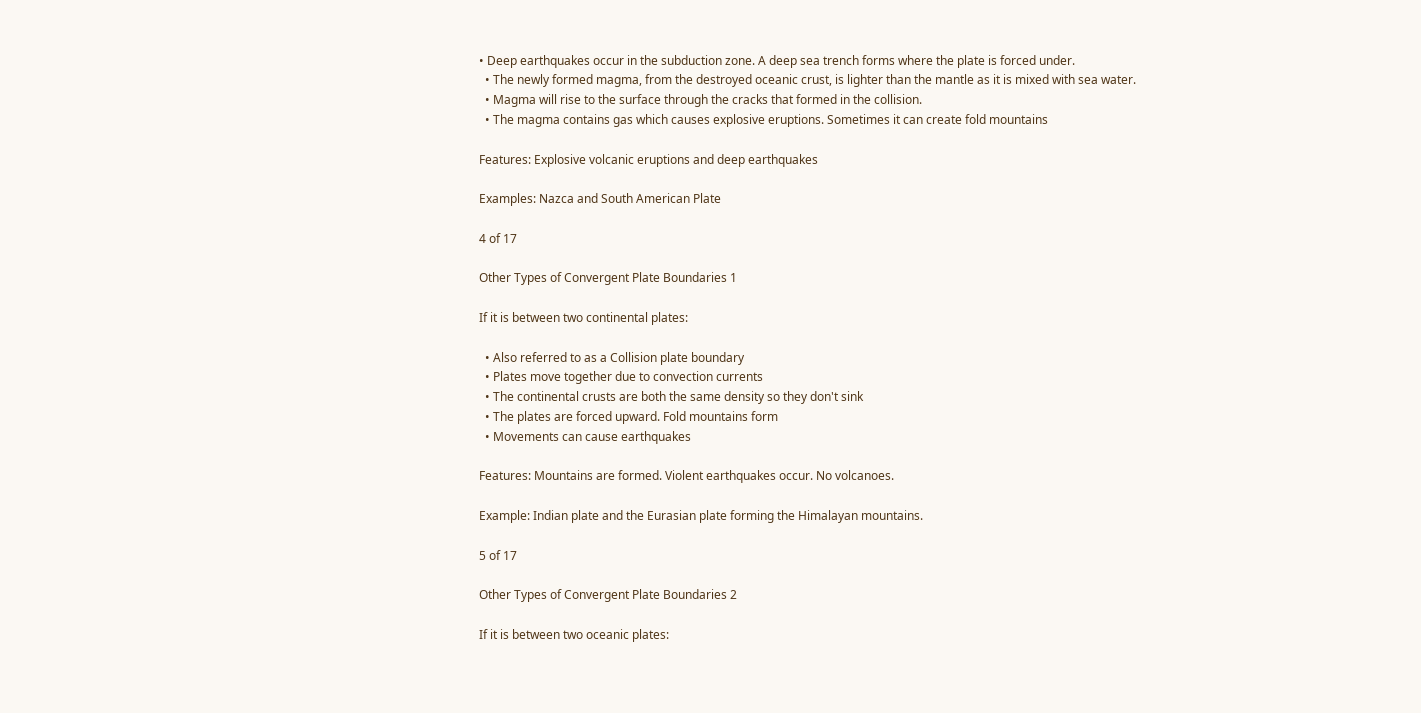• Deep earthquakes occur in the subduction zone. A deep sea trench forms where the plate is forced under.
  • The newly formed magma, from the destroyed oceanic crust, is lighter than the mantle as it is mixed with sea water.
  • Magma will rise to the surface through the cracks that formed in the collision.
  • The magma contains gas which causes explosive eruptions. Sometimes it can create fold mountains

Features: Explosive volcanic eruptions and deep earthquakes

Examples: Nazca and South American Plate

4 of 17

Other Types of Convergent Plate Boundaries 1

If it is between two continental plates:

  • Also referred to as a Collision plate boundary
  • Plates move together due to convection currents
  • The continental crusts are both the same density so they don't sink
  • The plates are forced upward. Fold mountains form
  • Movements can cause earthquakes

Features: Mountains are formed. Violent earthquakes occur. No volcanoes.

Example: Indian plate and the Eurasian plate forming the Himalayan mountains.

5 of 17

Other Types of Convergent Plate Boundaries 2

If it is between two oceanic plates: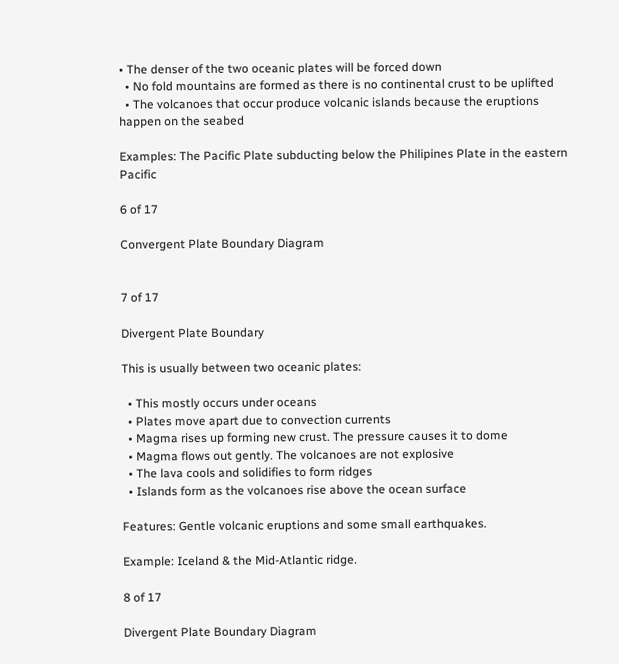• The denser of the two oceanic plates will be forced down
  • No fold mountains are formed as there is no continental crust to be uplifted
  • The volcanoes that occur produce volcanic islands because the eruptions happen on the seabed

Examples: The Pacific Plate subducting below the Philipines Plate in the eastern Pacific

6 of 17

Convergent Plate Boundary Diagram


7 of 17

Divergent Plate Boundary

This is usually between two oceanic plates:

  • This mostly occurs under oceans
  • Plates move apart due to convection currents
  • Magma rises up forming new crust. The pressure causes it to dome
  • Magma flows out gently. The volcanoes are not explosive
  • The lava cools and solidifies to form ridges
  • Islands form as the volcanoes rise above the ocean surface

Features: Gentle volcanic eruptions and some small earthquakes.

Example: Iceland & the Mid-Atlantic ridge.

8 of 17

Divergent Plate Boundary Diagram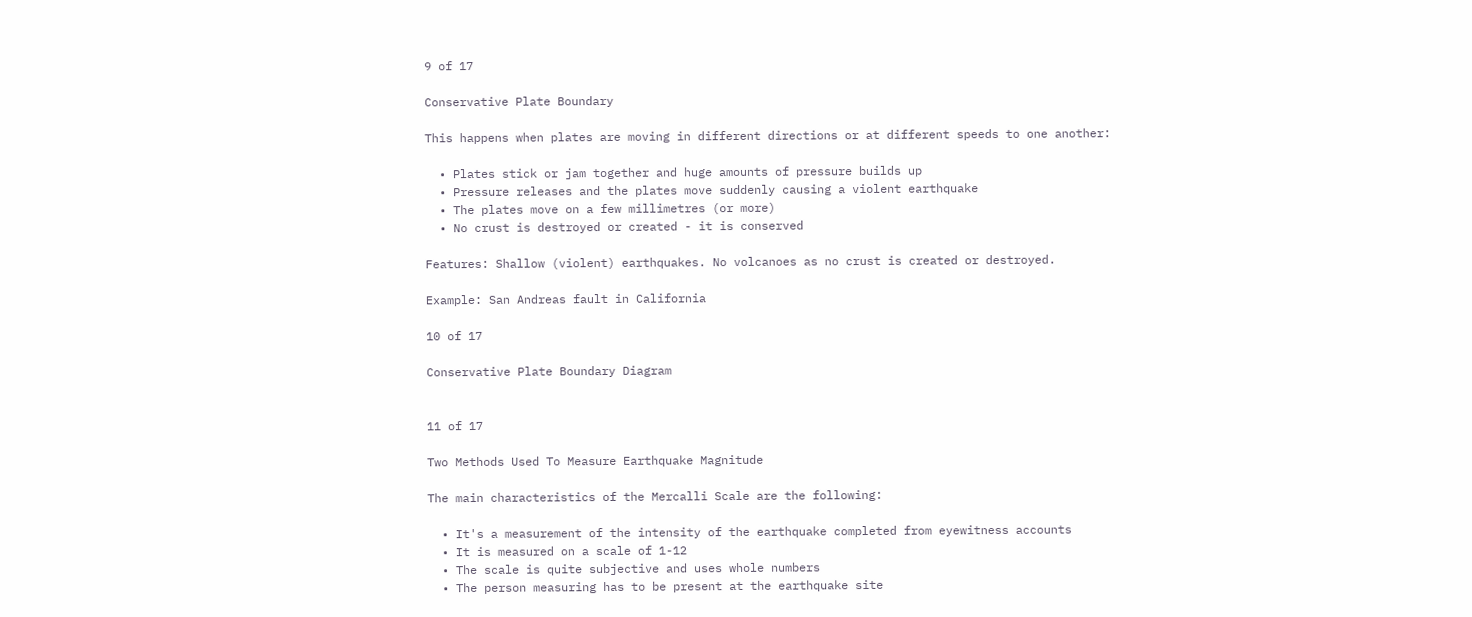9 of 17

Conservative Plate Boundary

This happens when plates are moving in different directions or at different speeds to one another:

  • Plates stick or jam together and huge amounts of pressure builds up
  • Pressure releases and the plates move suddenly causing a violent earthquake
  • The plates move on a few millimetres (or more)
  • No crust is destroyed or created - it is conserved

Features: Shallow (violent) earthquakes. No volcanoes as no crust is created or destroyed.

Example: San Andreas fault in California

10 of 17

Conservative Plate Boundary Diagram


11 of 17

Two Methods Used To Measure Earthquake Magnitude

The main characteristics of the Mercalli Scale are the following:

  • It's a measurement of the intensity of the earthquake completed from eyewitness accounts
  • It is measured on a scale of 1-12
  • The scale is quite subjective and uses whole numbers
  • The person measuring has to be present at the earthquake site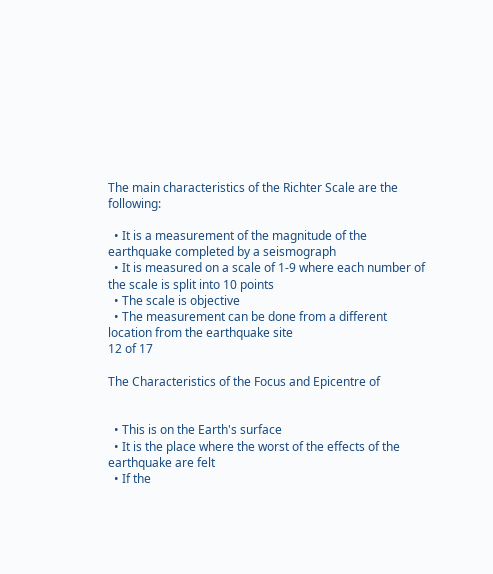The main characteristics of the Richter Scale are the following:

  • It is a measurement of the magnitude of the earthquake completed by a seismograph
  • It is measured on a scale of 1-9 where each number of the scale is split into 10 points
  • The scale is objective
  • The measurement can be done from a different location from the earthquake site
12 of 17

The Characteristics of the Focus and Epicentre of


  • This is on the Earth's surface
  • It is the place where the worst of the effects of the earthquake are felt
  • If the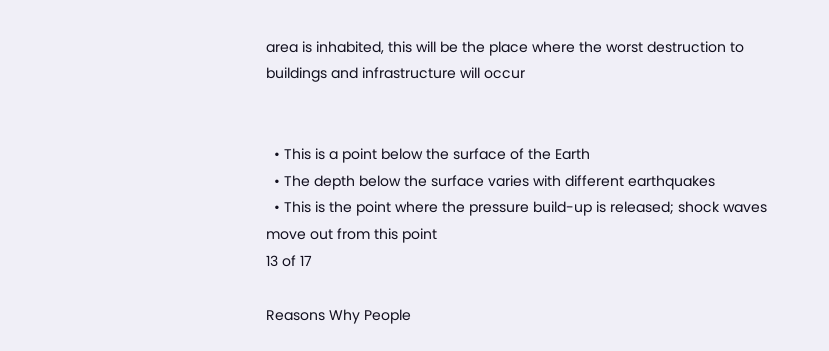area is inhabited, this will be the place where the worst destruction to buildings and infrastructure will occur


  • This is a point below the surface of the Earth
  • The depth below the surface varies with different earthquakes
  • This is the point where the pressure build-up is released; shock waves move out from this point
13 of 17

Reasons Why People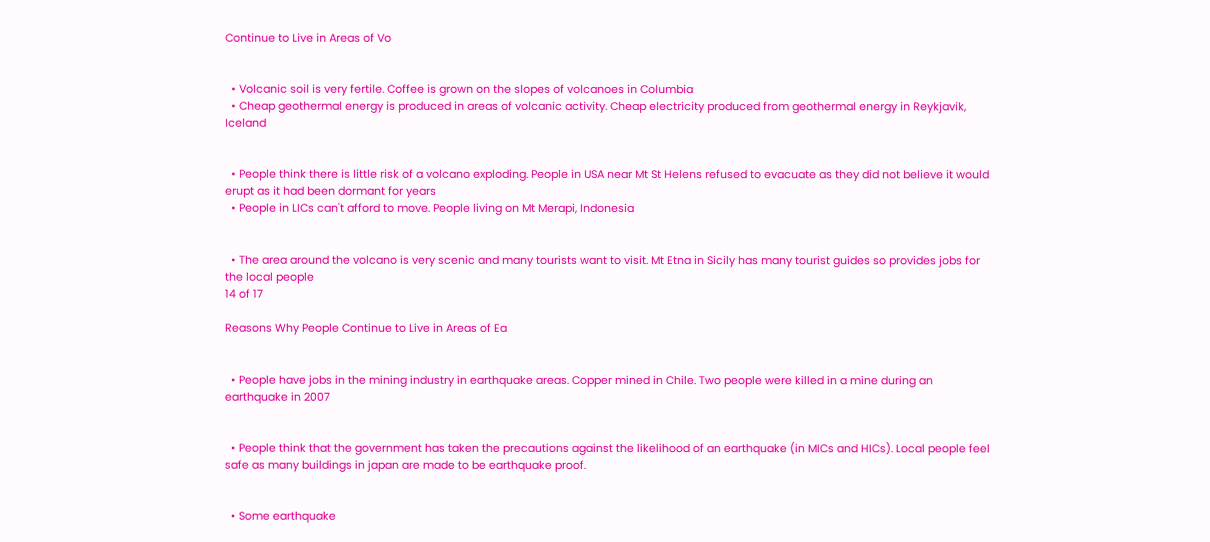Continue to Live in Areas of Vo


  • Volcanic soil is very fertile. Coffee is grown on the slopes of volcanoes in Columbia
  • Cheap geothermal energy is produced in areas of volcanic activity. Cheap electricity produced from geothermal energy in Reykjavik, Iceland


  • People think there is little risk of a volcano exploding. People in USA near Mt St Helens refused to evacuate as they did not believe it would erupt as it had been dormant for years
  • People in LICs can't afford to move. People living on Mt Merapi, Indonesia


  • The area around the volcano is very scenic and many tourists want to visit. Mt Etna in Sicily has many tourist guides so provides jobs for the local people
14 of 17

Reasons Why People Continue to Live in Areas of Ea


  • People have jobs in the mining industry in earthquake areas. Copper mined in Chile. Two people were killed in a mine during an earthquake in 2007


  • People think that the government has taken the precautions against the likelihood of an earthquake (in MICs and HICs). Local people feel safe as many buildings in japan are made to be earthquake proof.


  • Some earthquake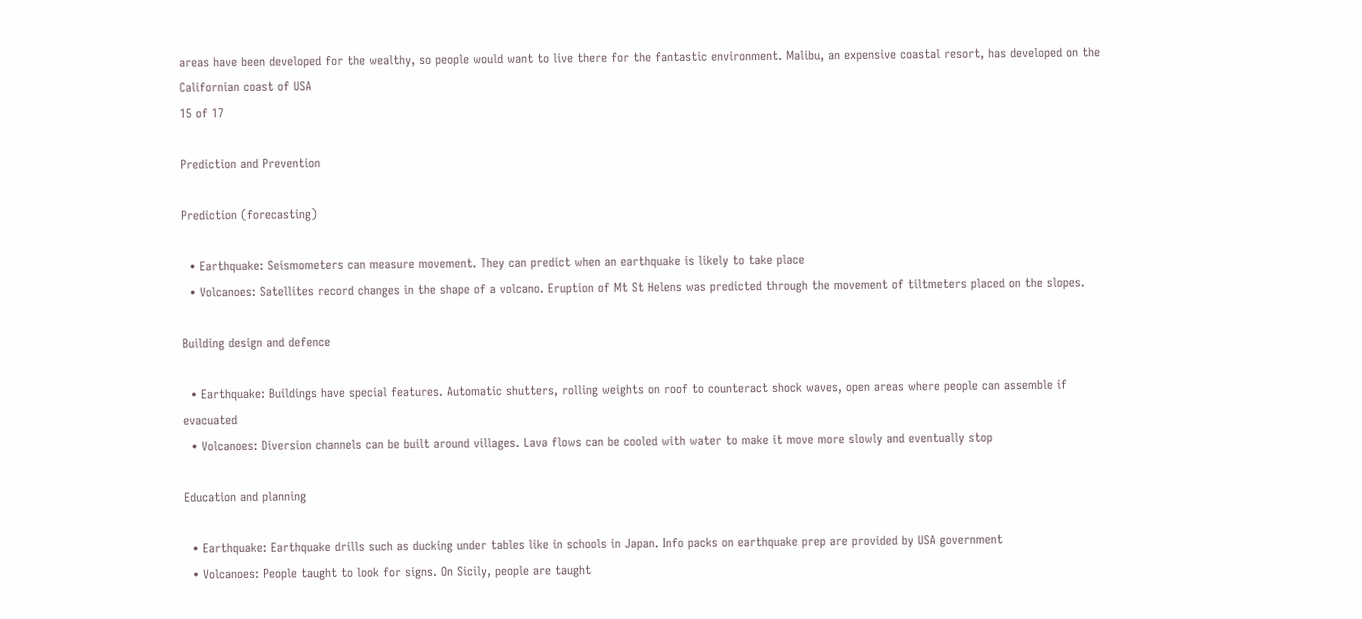areas have been developed for the wealthy, so people would want to live there for the fantastic environment. Malibu, an expensive coastal resort, has developed on the Californian coast of USA
15 of 17

Prediction and Prevention

Prediction (forecasting)

  • Earthquake: Seismometers can measure movement. They can predict when an earthquake is likely to take place
  • Volcanoes: Satellites record changes in the shape of a volcano. Eruption of Mt St Helens was predicted through the movement of tiltmeters placed on the slopes.

Building design and defence

  • Earthquake: Buildings have special features. Automatic shutters, rolling weights on roof to counteract shock waves, open areas where people can assemble if evacuated
  • Volcanoes: Diversion channels can be built around villages. Lava flows can be cooled with water to make it move more slowly and eventually stop

Education and planning

  • Earthquake: Earthquake drills such as ducking under tables like in schools in Japan. Info packs on earthquake prep are provided by USA government
  • Volcanoes: People taught to look for signs. On Sicily, people are taught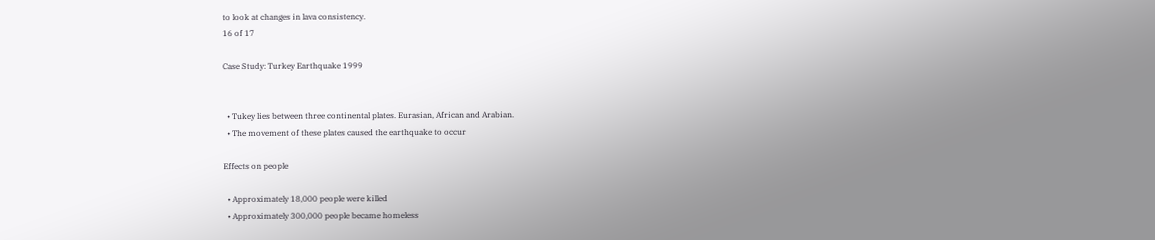to look at changes in lava consistency.
16 of 17

Case Study: Turkey Earthquake 1999


  • Tukey lies between three continental plates. Eurasian, African and Arabian.
  • The movement of these plates caused the earthquake to occur

Effects on people

  • Approximately 18,000 people were killed
  • Approximately 300,000 people became homeless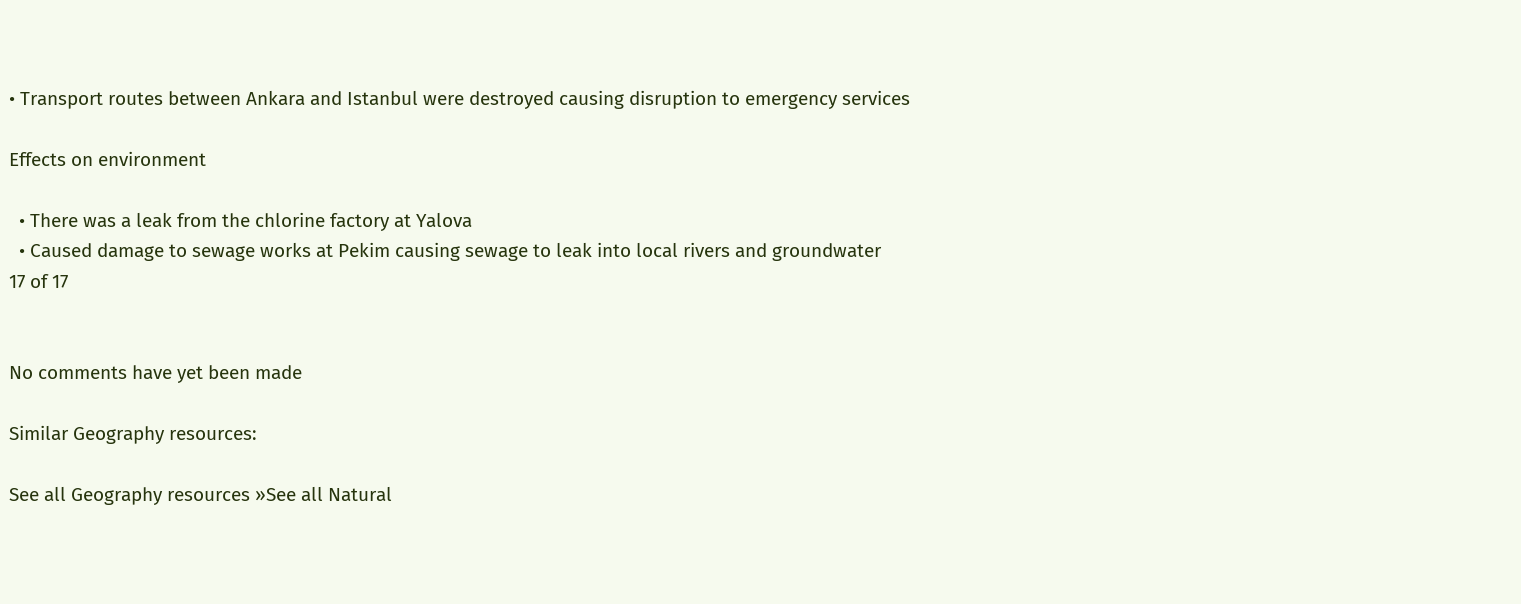• Transport routes between Ankara and Istanbul were destroyed causing disruption to emergency services

Effects on environment

  • There was a leak from the chlorine factory at Yalova
  • Caused damage to sewage works at Pekim causing sewage to leak into local rivers and groundwater
17 of 17


No comments have yet been made

Similar Geography resources:

See all Geography resources »See all Natural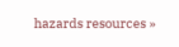hazards resources »